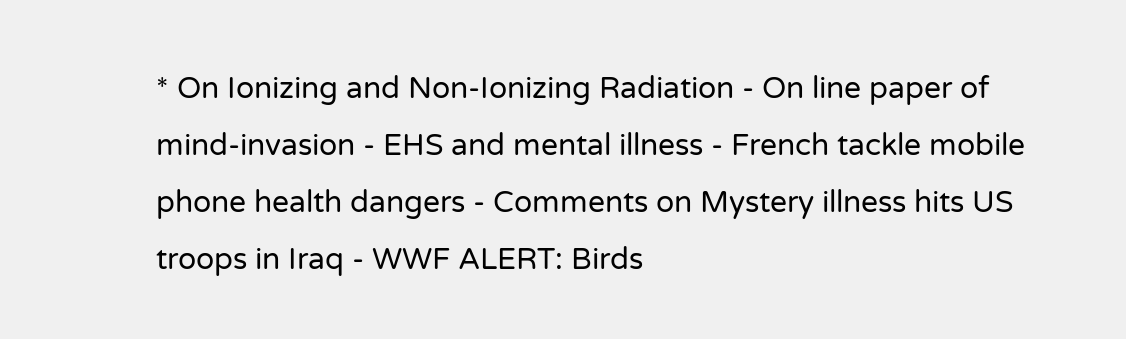* On Ionizing and Non-Ionizing Radiation - On line paper of mind-invasion - EHS and mental illness - French tackle mobile phone health dangers - Comments on Mystery illness hits US troops in Iraq - WWF ALERT: Birds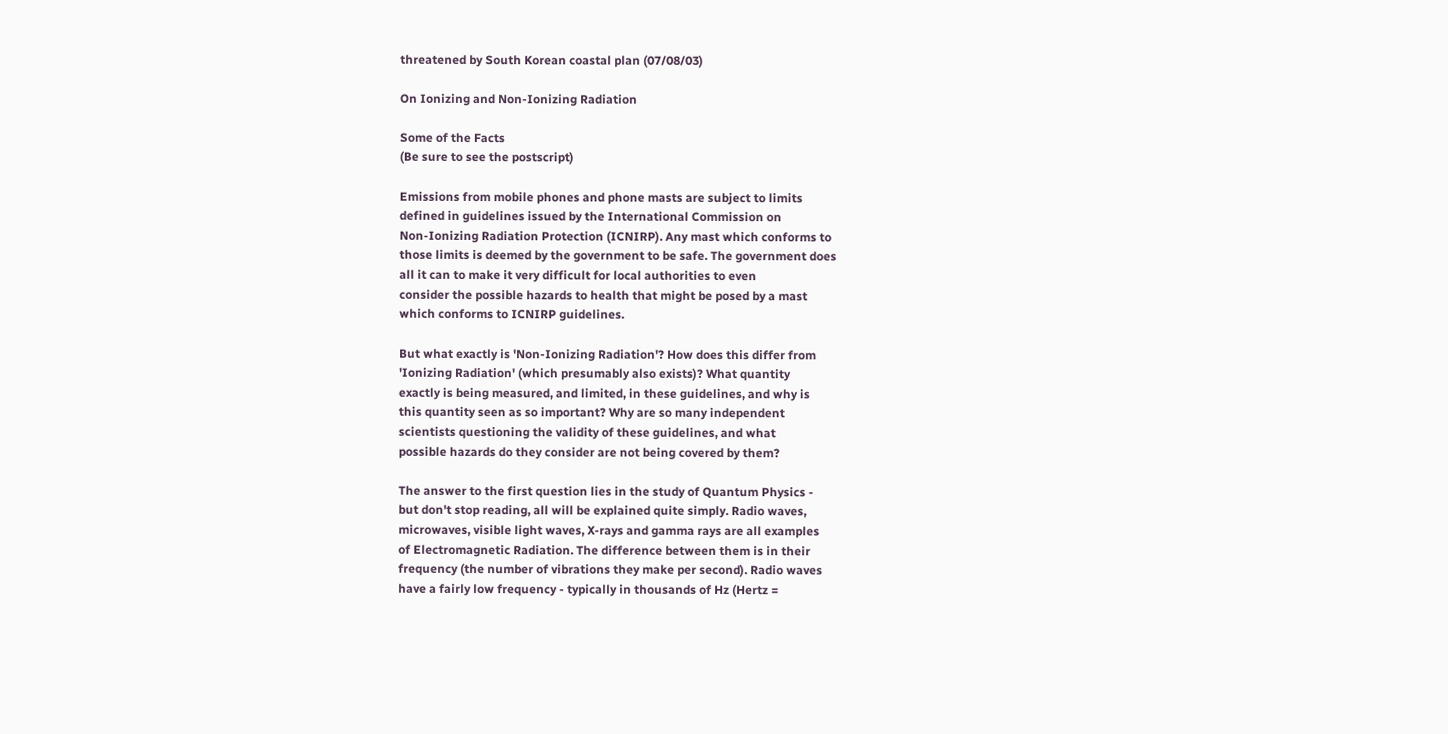threatened by South Korean coastal plan (07/08/03)

On Ionizing and Non-Ionizing Radiation

Some of the Facts
(Be sure to see the postscript)

Emissions from mobile phones and phone masts are subject to limits
defined in guidelines issued by the International Commission on
Non-Ionizing Radiation Protection (ICNIRP). Any mast which conforms to
those limits is deemed by the government to be safe. The government does
all it can to make it very difficult for local authorities to even
consider the possible hazards to health that might be posed by a mast
which conforms to ICNIRP guidelines.

But what exactly is 'Non-Ionizing Radiation'? How does this differ from
'Ionizing Radiation' (which presumably also exists)? What quantity
exactly is being measured, and limited, in these guidelines, and why is
this quantity seen as so important? Why are so many independent
scientists questioning the validity of these guidelines, and what
possible hazards do they consider are not being covered by them?

The answer to the first question lies in the study of Quantum Physics -
but don't stop reading, all will be explained quite simply. Radio waves,
microwaves, visible light waves, X-rays and gamma rays are all examples
of Electromagnetic Radiation. The difference between them is in their
frequency (the number of vibrations they make per second). Radio waves
have a fairly low frequency - typically in thousands of Hz (Hertz =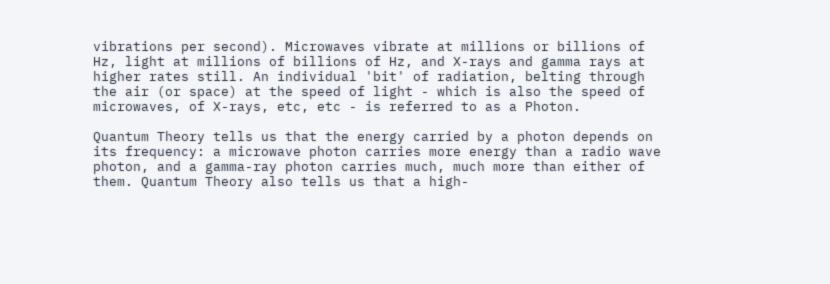vibrations per second). Microwaves vibrate at millions or billions of
Hz, light at millions of billions of Hz, and X-rays and gamma rays at
higher rates still. An individual 'bit' of radiation, belting through
the air (or space) at the speed of light - which is also the speed of
microwaves, of X-rays, etc, etc - is referred to as a Photon.

Quantum Theory tells us that the energy carried by a photon depends on
its frequency: a microwave photon carries more energy than a radio wave
photon, and a gamma-ray photon carries much, much more than either of
them. Quantum Theory also tells us that a high-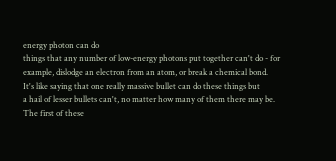energy photon can do
things that any number of low-energy photons put together can't do - for
example, dislodge an electron from an atom, or break a chemical bond.
It's like saying that one really massive bullet can do these things but
a hail of lesser bullets can't, no matter how many of them there may be.
The first of these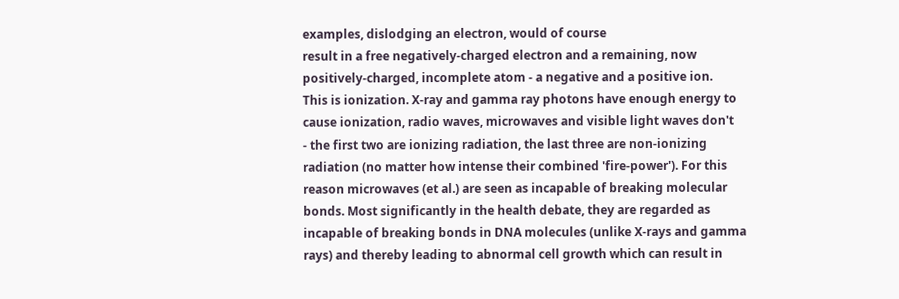examples, dislodging an electron, would of course
result in a free negatively-charged electron and a remaining, now
positively-charged, incomplete atom - a negative and a positive ion.
This is ionization. X-ray and gamma ray photons have enough energy to
cause ionization, radio waves, microwaves and visible light waves don't
- the first two are ionizing radiation, the last three are non-ionizing
radiation (no matter how intense their combined 'fire-power'). For this
reason microwaves (et al.) are seen as incapable of breaking molecular
bonds. Most significantly in the health debate, they are regarded as
incapable of breaking bonds in DNA molecules (unlike X-rays and gamma
rays) and thereby leading to abnormal cell growth which can result in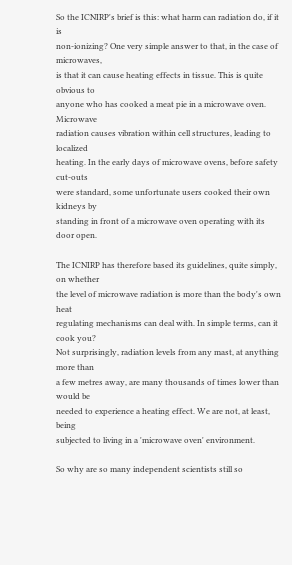So the ICNIRP's brief is this: what harm can radiation do, if it is
non-ionizing? One very simple answer to that, in the case of microwaves,
is that it can cause heating effects in tissue. This is quite obvious to
anyone who has cooked a meat pie in a microwave oven. Microwave
radiation causes vibration within cell structures, leading to localized
heating. In the early days of microwave ovens, before safety cut-outs
were standard, some unfortunate users cooked their own kidneys by
standing in front of a microwave oven operating with its door open.

The ICNIRP has therefore based its guidelines, quite simply, on whether
the level of microwave radiation is more than the body's own heat
regulating mechanisms can deal with. In simple terms, can it cook you?
Not surprisingly, radiation levels from any mast, at anything more than
a few metres away, are many thousands of times lower than would be
needed to experience a heating effect. We are not, at least, being
subjected to living in a 'microwave oven' environment.

So why are so many independent scientists still so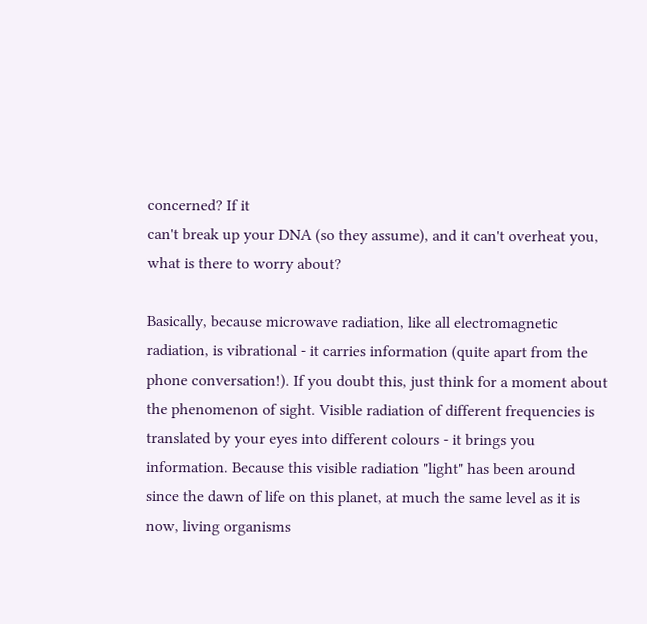concerned? If it
can't break up your DNA (so they assume), and it can't overheat you,
what is there to worry about?

Basically, because microwave radiation, like all electromagnetic
radiation, is vibrational - it carries information (quite apart from the
phone conversation!). If you doubt this, just think for a moment about
the phenomenon of sight. Visible radiation of different frequencies is
translated by your eyes into different colours - it brings you
information. Because this visible radiation "light" has been around
since the dawn of life on this planet, at much the same level as it is
now, living organisms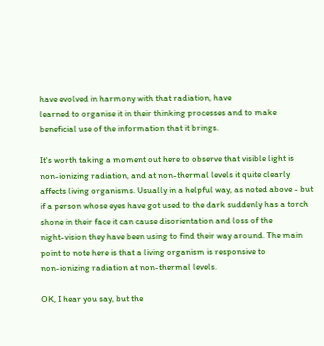have evolved in harmony with that radiation, have
learned to organise it in their thinking processes and to make
beneficial use of the information that it brings.

It's worth taking a moment out here to observe that visible light is
non-ionizing radiation, and at non-thermal levels it quite clearly
affects living organisms. Usually in a helpful way, as noted above - but
if a person whose eyes have got used to the dark suddenly has a torch
shone in their face it can cause disorientation and loss of the
night-vision they have been using to find their way around. The main
point to note here is that a living organism is responsive to
non-ionizing radiation at non-thermal levels.

OK, I hear you say, but the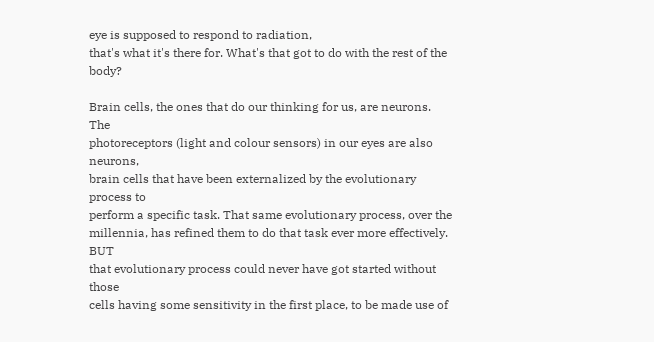eye is supposed to respond to radiation,
that's what it's there for. What's that got to do with the rest of the body?

Brain cells, the ones that do our thinking for us, are neurons. The
photoreceptors (light and colour sensors) in our eyes are also neurons,
brain cells that have been externalized by the evolutionary process to
perform a specific task. That same evolutionary process, over the
millennia, has refined them to do that task ever more effectively. BUT
that evolutionary process could never have got started without those
cells having some sensitivity in the first place, to be made use of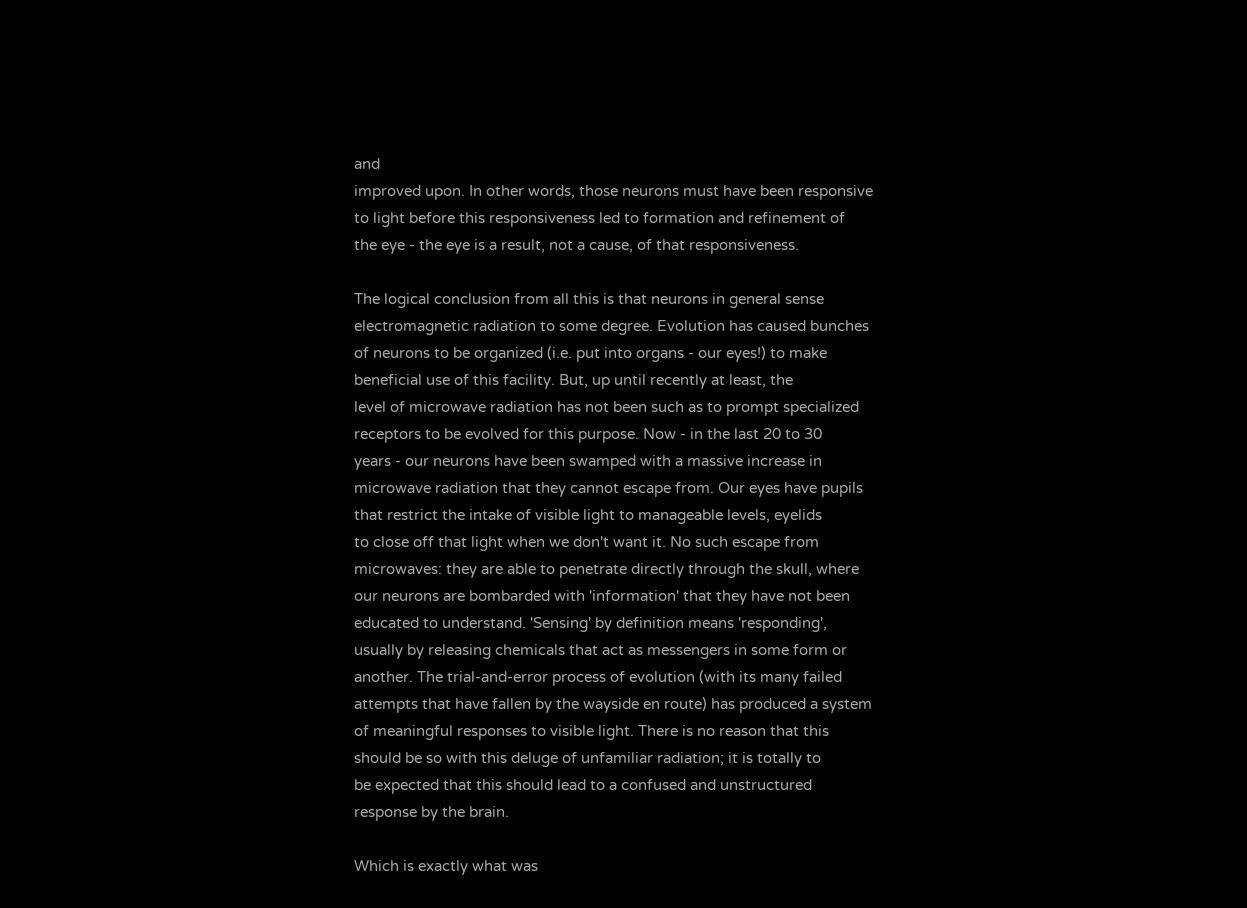and
improved upon. In other words, those neurons must have been responsive
to light before this responsiveness led to formation and refinement of
the eye - the eye is a result, not a cause, of that responsiveness.

The logical conclusion from all this is that neurons in general sense
electromagnetic radiation to some degree. Evolution has caused bunches
of neurons to be organized (i.e. put into organs - our eyes!) to make
beneficial use of this facility. But, up until recently at least, the
level of microwave radiation has not been such as to prompt specialized
receptors to be evolved for this purpose. Now - in the last 20 to 30
years - our neurons have been swamped with a massive increase in
microwave radiation that they cannot escape from. Our eyes have pupils
that restrict the intake of visible light to manageable levels, eyelids
to close off that light when we don't want it. No such escape from
microwaves: they are able to penetrate directly through the skull, where
our neurons are bombarded with 'information' that they have not been
educated to understand. 'Sensing' by definition means 'responding',
usually by releasing chemicals that act as messengers in some form or
another. The trial-and-error process of evolution (with its many failed
attempts that have fallen by the wayside en route) has produced a system
of meaningful responses to visible light. There is no reason that this
should be so with this deluge of unfamiliar radiation; it is totally to
be expected that this should lead to a confused and unstructured
response by the brain.

Which is exactly what was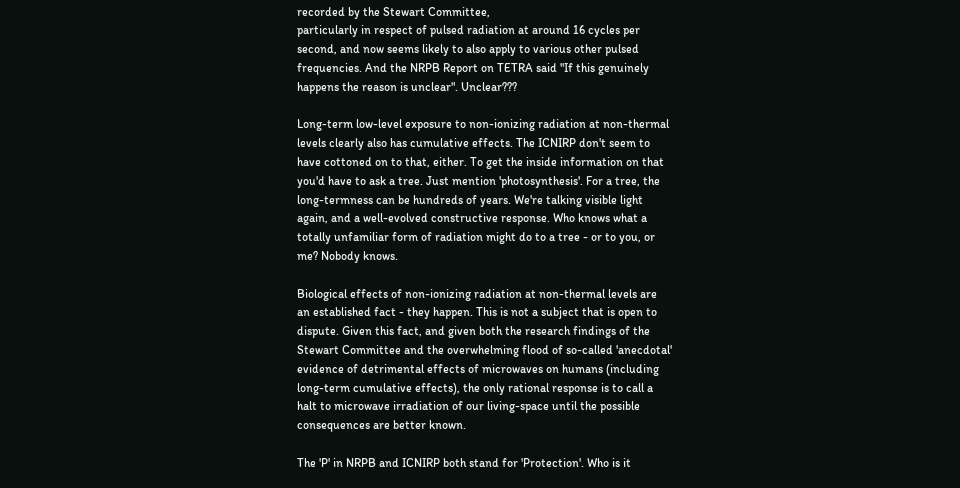recorded by the Stewart Committee,
particularly in respect of pulsed radiation at around 16 cycles per
second, and now seems likely to also apply to various other pulsed
frequencies. And the NRPB Report on TETRA said "If this genuinely
happens the reason is unclear". Unclear???

Long-term low-level exposure to non-ionizing radiation at non-thermal
levels clearly also has cumulative effects. The ICNIRP don't seem to
have cottoned on to that, either. To get the inside information on that
you'd have to ask a tree. Just mention 'photosynthesis'. For a tree, the
long-termness can be hundreds of years. We're talking visible light
again, and a well-evolved constructive response. Who knows what a
totally unfamiliar form of radiation might do to a tree - or to you, or
me? Nobody knows.

Biological effects of non-ionizing radiation at non-thermal levels are
an established fact - they happen. This is not a subject that is open to
dispute. Given this fact, and given both the research findings of the
Stewart Committee and the overwhelming flood of so-called 'anecdotal'
evidence of detrimental effects of microwaves on humans (including
long-term cumulative effects), the only rational response is to call a
halt to microwave irradiation of our living-space until the possible
consequences are better known.

The 'P' in NRPB and ICNIRP both stand for 'Protection'. Who is it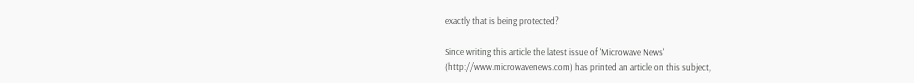exactly that is being protected?

Since writing this article the latest issue of 'Microwave News'
(http://www.microwavenews.com) has printed an article on this subject,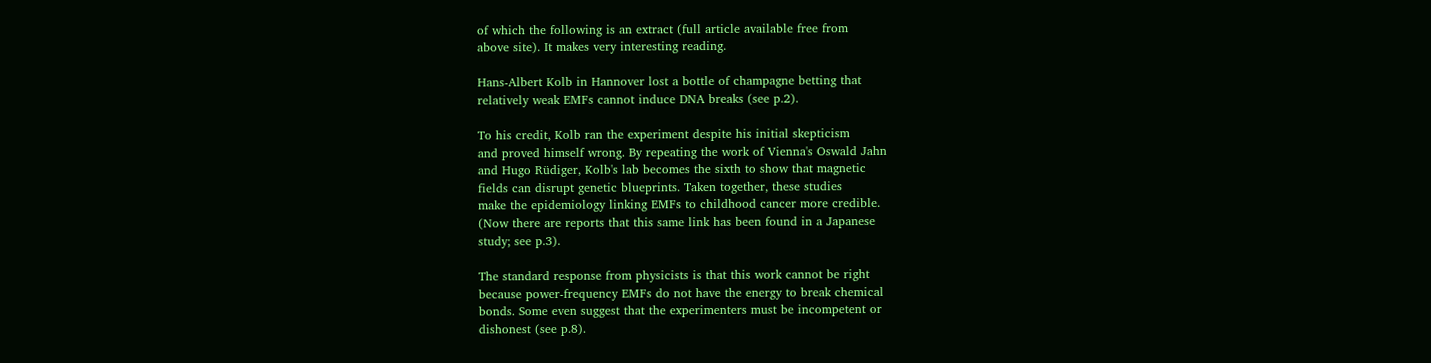of which the following is an extract (full article available free from
above site). It makes very interesting reading.

Hans-Albert Kolb in Hannover lost a bottle of champagne betting that
relatively weak EMFs cannot induce DNA breaks (see p.2).

To his credit, Kolb ran the experiment despite his initial skepticism
and proved himself wrong. By repeating the work of Vienna's Oswald Jahn
and Hugo Rüdiger, Kolb's lab becomes the sixth to show that magnetic
fields can disrupt genetic blueprints. Taken together, these studies
make the epidemiology linking EMFs to childhood cancer more credible.
(Now there are reports that this same link has been found in a Japanese
study; see p.3).

The standard response from physicists is that this work cannot be right
because power-frequency EMFs do not have the energy to break chemical
bonds. Some even suggest that the experimenters must be incompetent or
dishonest (see p.8).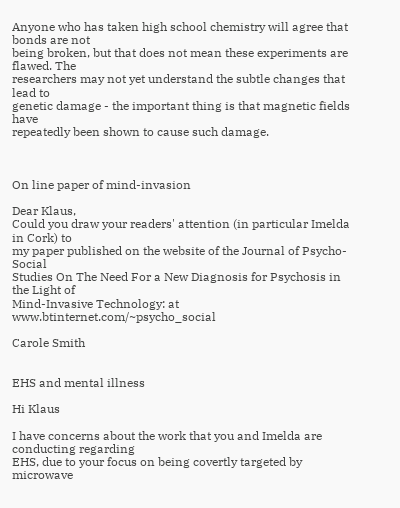Anyone who has taken high school chemistry will agree that bonds are not
being broken, but that does not mean these experiments are flawed. The
researchers may not yet understand the subtle changes that lead to
genetic damage - the important thing is that magnetic fields have
repeatedly been shown to cause such damage.



On line paper of mind-invasion

Dear Klaus,
Could you draw your readers' attention (in particular Imelda in Cork) to
my paper published on the website of the Journal of Psycho-Social
Studies On The Need For a New Diagnosis for Psychosis in the Light of
Mind-Invasive Technology: at www.btinternet.com/~psycho_social

Carole Smith


EHS and mental illness

Hi Klaus

I have concerns about the work that you and Imelda are conducting regarding
EHS, due to your focus on being covertly targeted by microwave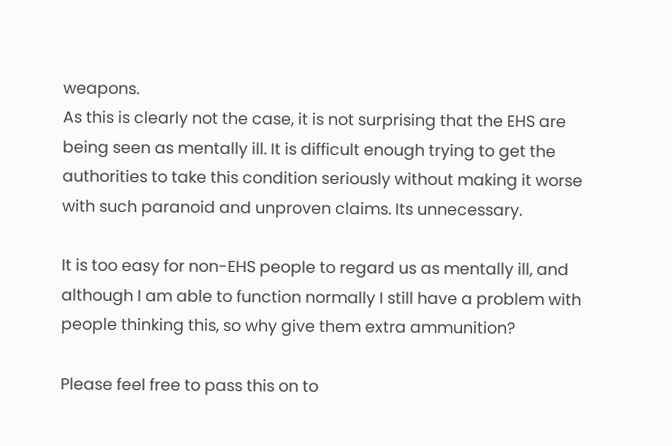weapons.
As this is clearly not the case, it is not surprising that the EHS are
being seen as mentally ill. It is difficult enough trying to get the
authorities to take this condition seriously without making it worse
with such paranoid and unproven claims. Its unnecessary.

It is too easy for non-EHS people to regard us as mentally ill, and
although I am able to function normally I still have a problem with
people thinking this, so why give them extra ammunition?

Please feel free to pass this on to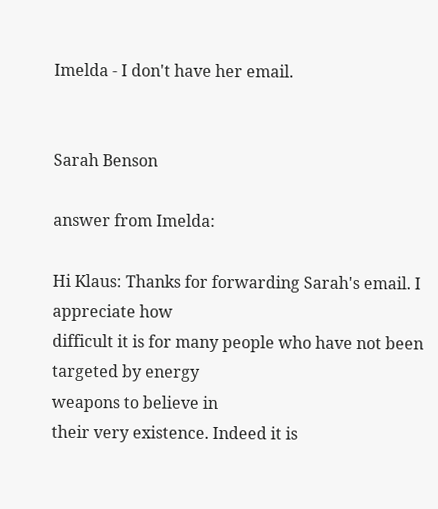Imelda - I don't have her email.


Sarah Benson

answer from Imelda:

Hi Klaus: Thanks for forwarding Sarah's email. I appreciate how
difficult it is for many people who have not been targeted by energy
weapons to believe in
their very existence. Indeed it is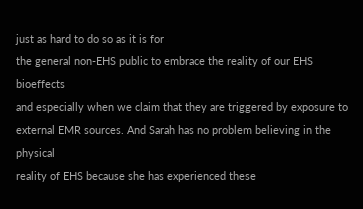just as hard to do so as it is for
the general non-EHS public to embrace the reality of our EHS bioeffects
and especially when we claim that they are triggered by exposure to
external EMR sources. And Sarah has no problem believing in the physical
reality of EHS because she has experienced these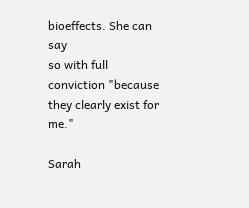bioeffects. She can say
so with full conviction "because they clearly exist for me."

Sarah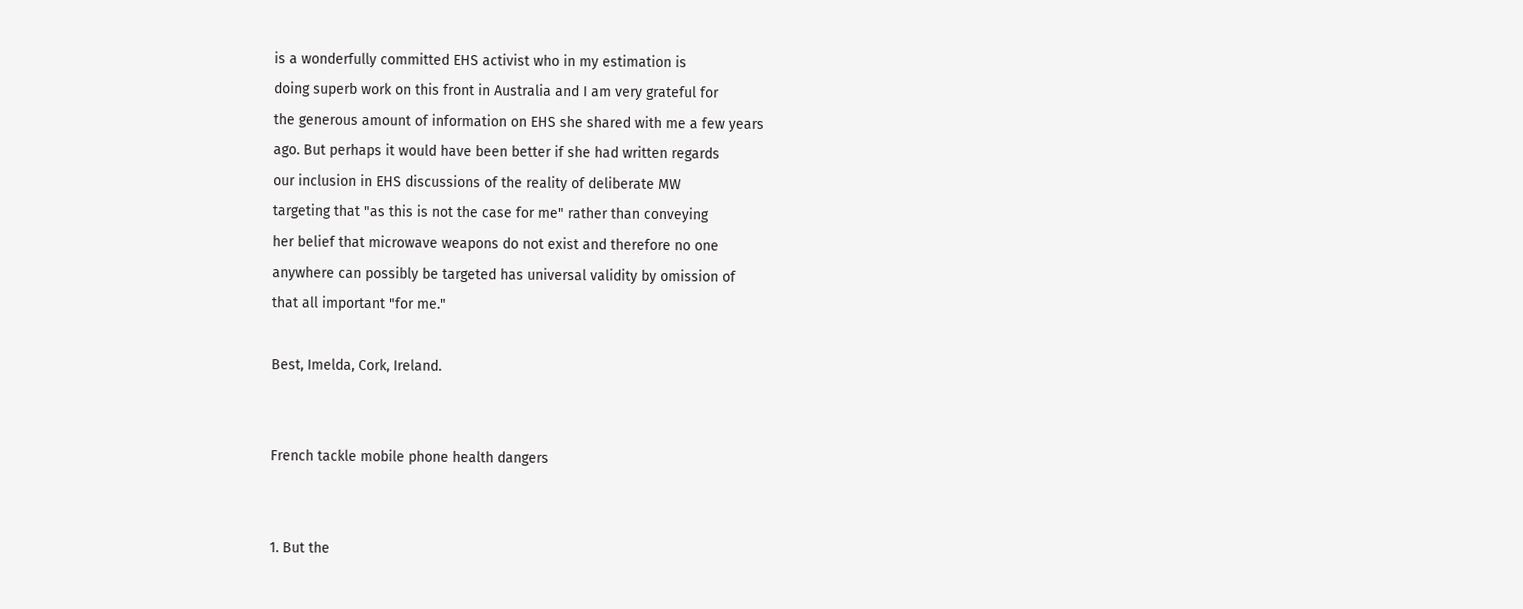is a wonderfully committed EHS activist who in my estimation is
doing superb work on this front in Australia and I am very grateful for
the generous amount of information on EHS she shared with me a few years
ago. But perhaps it would have been better if she had written regards
our inclusion in EHS discussions of the reality of deliberate MW
targeting that "as this is not the case for me" rather than conveying
her belief that microwave weapons do not exist and therefore no one
anywhere can possibly be targeted has universal validity by omission of
that all important "for me."

Best, Imelda, Cork, Ireland.


French tackle mobile phone health dangers


1. But the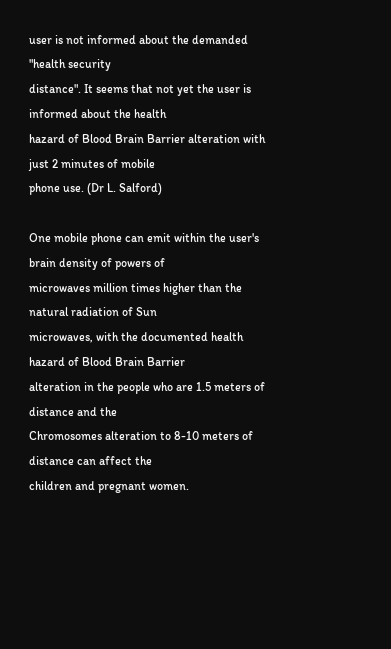user is not informed about the demanded "health security
distance". It seems that not yet the user is informed about the health
hazard of Blood Brain Barrier alteration with just 2 minutes of mobile
phone use. (Dr L. Salford)

One mobile phone can emit within the user's brain density of powers of
microwaves million times higher than the natural radiation of Sun
microwaves, with the documented health hazard of Blood Brain Barrier
alteration in the people who are 1.5 meters of distance and the
Chromosomes alteration to 8-10 meters of distance can affect the
children and pregnant women.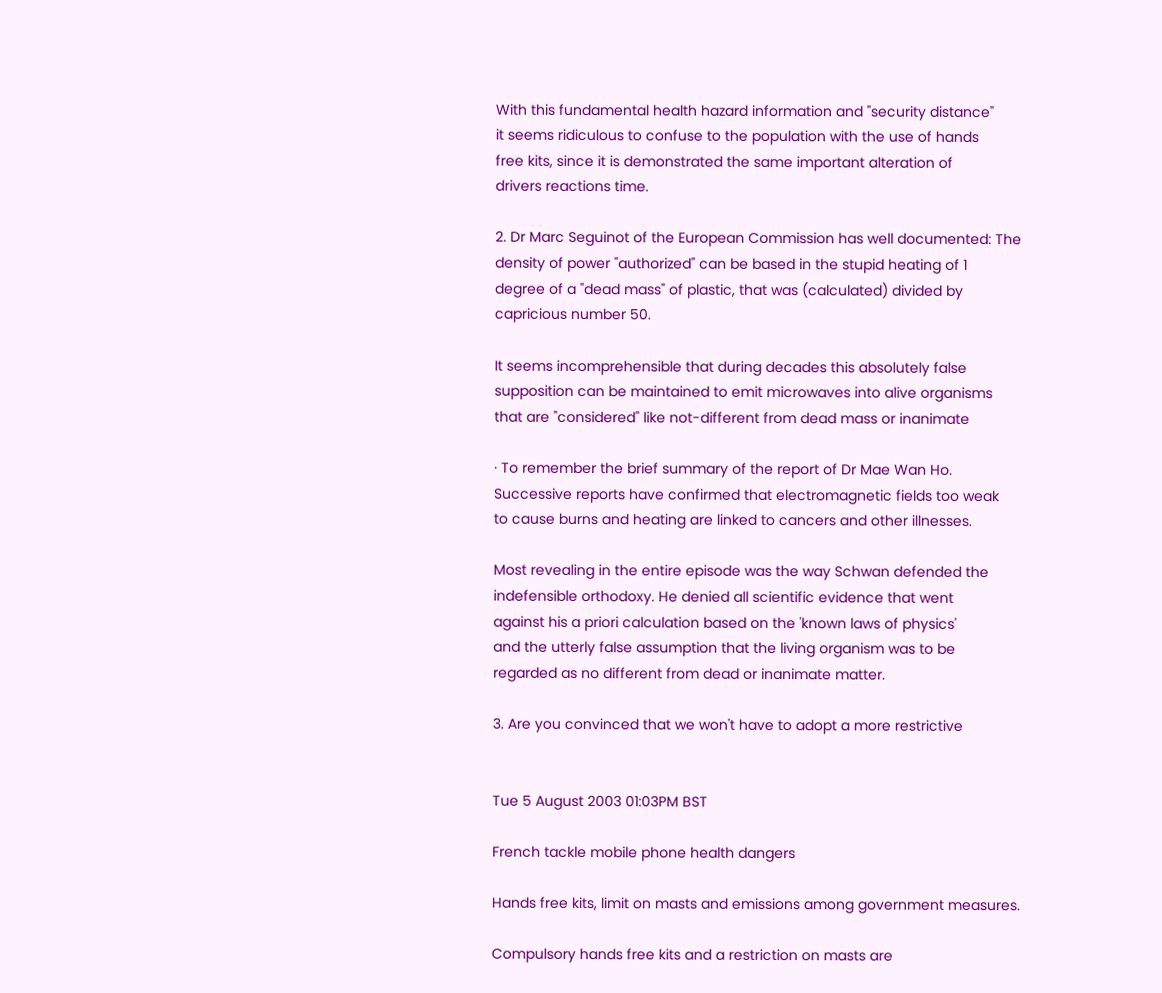With this fundamental health hazard information and "security distance"
it seems ridiculous to confuse to the population with the use of hands
free kits, since it is demonstrated the same important alteration of
drivers reactions time.

2. Dr Marc Seguinot of the European Commission has well documented: The
density of power "authorized" can be based in the stupid heating of 1
degree of a "dead mass" of plastic, that was (calculated) divided by
capricious number 50.

It seems incomprehensible that during decades this absolutely false
supposition can be maintained to emit microwaves into alive organisms
that are "considered" like not-different from dead mass or inanimate

· To remember the brief summary of the report of Dr Mae Wan Ho.
Successive reports have confirmed that electromagnetic fields too weak
to cause burns and heating are linked to cancers and other illnesses.

Most revealing in the entire episode was the way Schwan defended the
indefensible orthodoxy. He denied all scientific evidence that went
against his a priori calculation based on the 'known laws of physics'
and the utterly false assumption that the living organism was to be
regarded as no different from dead or inanimate matter.

3. Are you convinced that we won't have to adopt a more restrictive


Tue 5 August 2003 01:03PM BST

French tackle mobile phone health dangers

Hands free kits, limit on masts and emissions among government measures.

Compulsory hands free kits and a restriction on masts are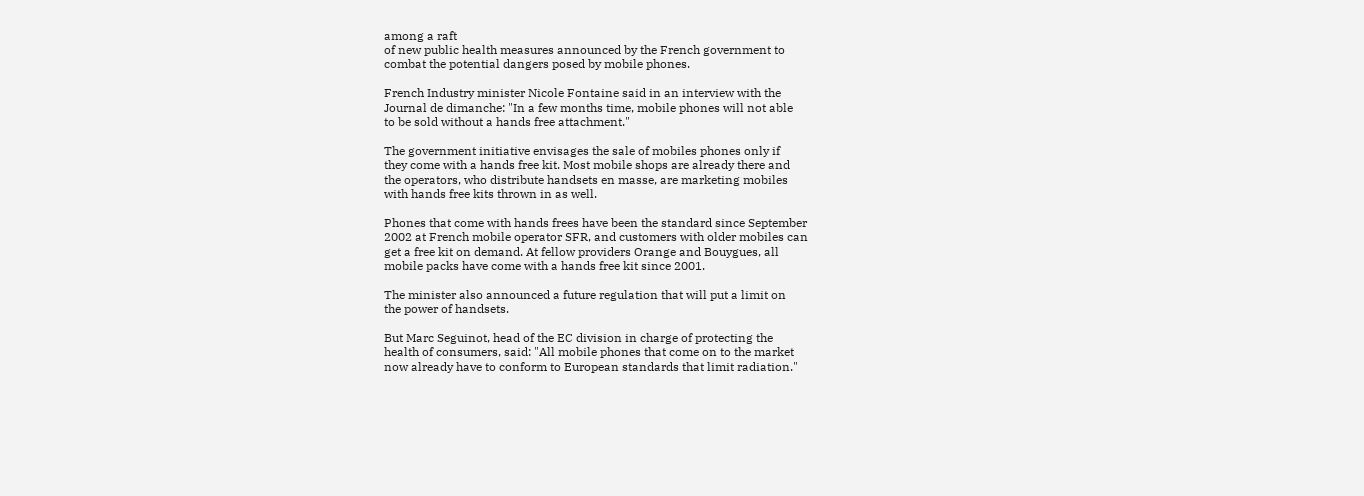among a raft
of new public health measures announced by the French government to
combat the potential dangers posed by mobile phones.

French Industry minister Nicole Fontaine said in an interview with the
Journal de dimanche: "In a few months time, mobile phones will not able
to be sold without a hands free attachment."

The government initiative envisages the sale of mobiles phones only if
they come with a hands free kit. Most mobile shops are already there and
the operators, who distribute handsets en masse, are marketing mobiles
with hands free kits thrown in as well.

Phones that come with hands frees have been the standard since September
2002 at French mobile operator SFR, and customers with older mobiles can
get a free kit on demand. At fellow providers Orange and Bouygues, all
mobile packs have come with a hands free kit since 2001.

The minister also announced a future regulation that will put a limit on
the power of handsets.

But Marc Seguinot, head of the EC division in charge of protecting the
health of consumers, said: "All mobile phones that come on to the market
now already have to conform to European standards that limit radiation."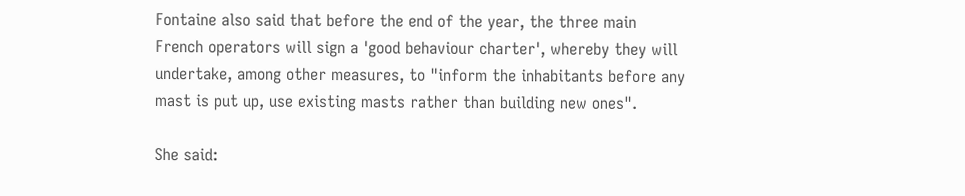Fontaine also said that before the end of the year, the three main
French operators will sign a 'good behaviour charter', whereby they will
undertake, among other measures, to "inform the inhabitants before any
mast is put up, use existing masts rather than building new ones".

She said: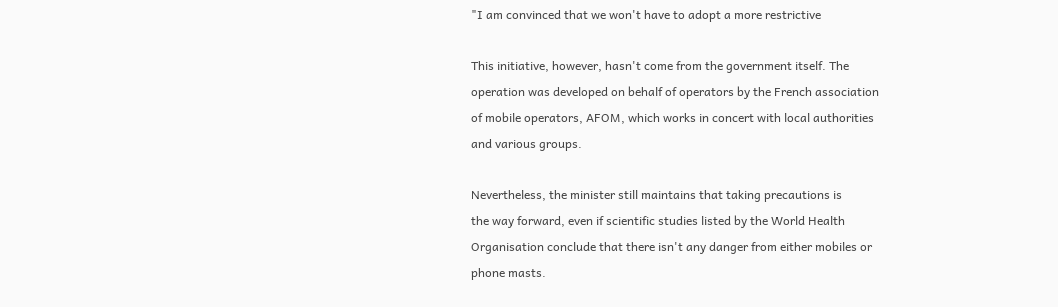"I am convinced that we won't have to adopt a more restrictive

This initiative, however, hasn't come from the government itself. The
operation was developed on behalf of operators by the French association
of mobile operators, AFOM, which works in concert with local authorities
and various groups.

Nevertheless, the minister still maintains that taking precautions is
the way forward, even if scientific studies listed by the World Health
Organisation conclude that there isn't any danger from either mobiles or
phone masts.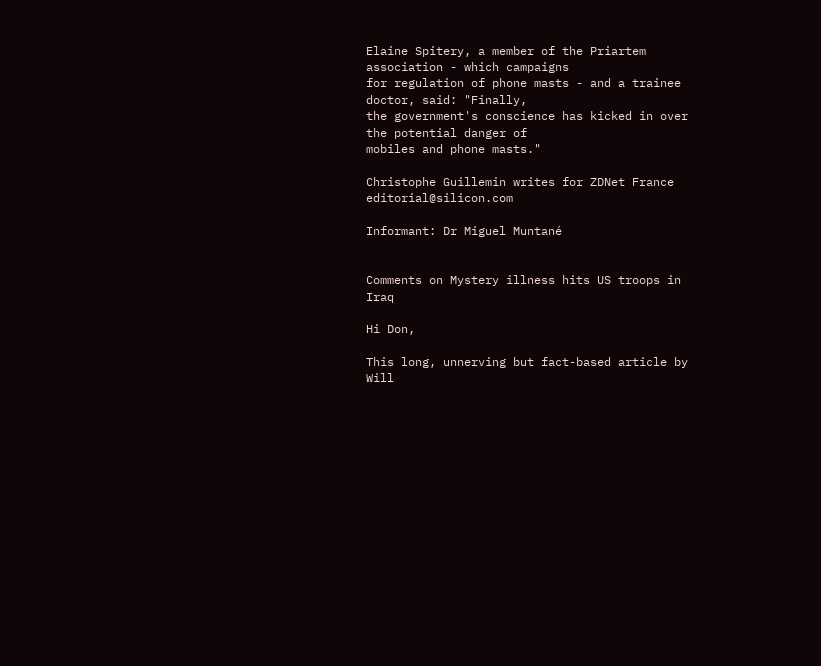Elaine Spitery, a member of the Priartem association - which campaigns
for regulation of phone masts - and a trainee doctor, said: "Finally,
the government's conscience has kicked in over the potential danger of
mobiles and phone masts."

Christophe Guillemin writes for ZDNet France editorial@silicon.com

Informant: Dr Miguel Muntané


Comments on Mystery illness hits US troops in Iraq

Hi Don,

This long, unnerving but fact-based article by Will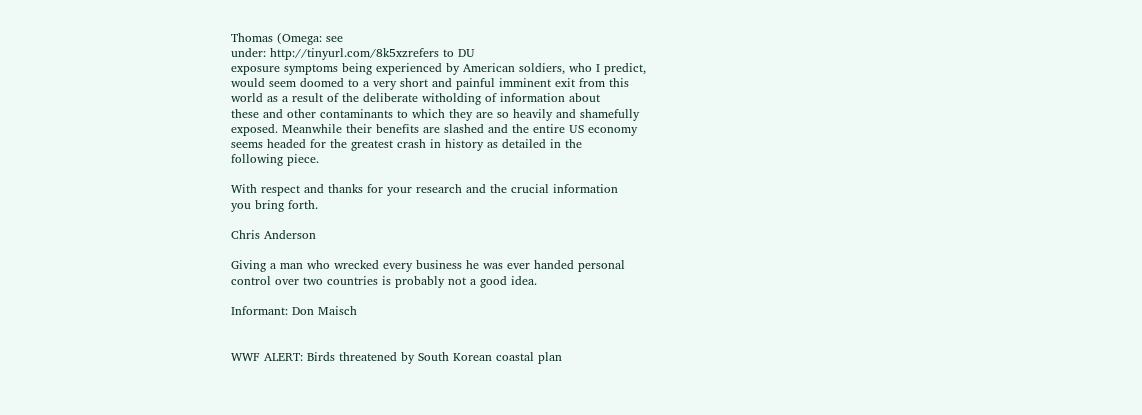Thomas (Omega: see
under: http://tinyurl.com/8k5xzrefers to DU
exposure symptoms being experienced by American soldiers, who I predict,
would seem doomed to a very short and painful imminent exit from this
world as a result of the deliberate witholding of information about
these and other contaminants to which they are so heavily and shamefully
exposed. Meanwhile their benefits are slashed and the entire US economy
seems headed for the greatest crash in history as detailed in the
following piece.

With respect and thanks for your research and the crucial information
you bring forth.

Chris Anderson

Giving a man who wrecked every business he was ever handed personal
control over two countries is probably not a good idea.

Informant: Don Maisch


WWF ALERT: Birds threatened by South Korean coastal plan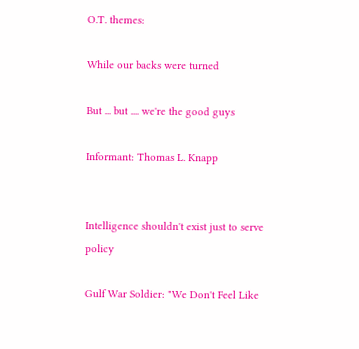O.T. themes:

While our backs were turned

But ... but .... we're the good guys

Informant: Thomas L. Knapp


Intelligence shouldn't exist just to serve policy

Gulf War Soldier: "We Don't Feel Like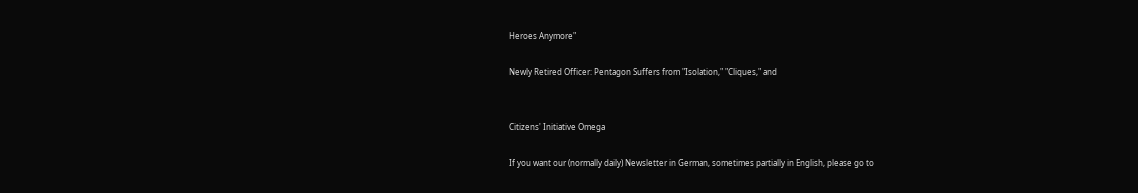Heroes Anymore"

Newly Retired Officer: Pentagon Suffers from "Isolation," "Cliques," and


Citizens' Initiative Omega

If you want our (normally daily) Newsletter in German, sometimes partially in English, please go to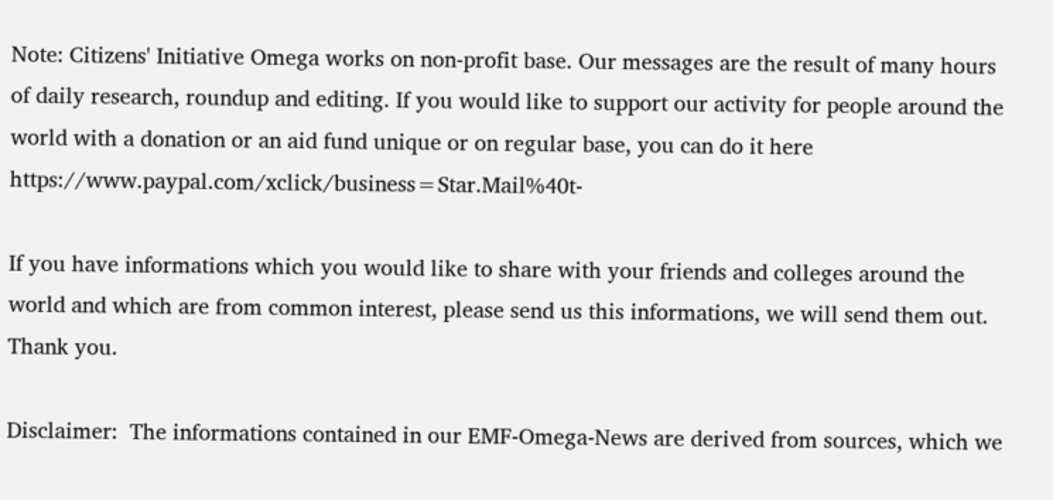Note: Citizens' Initiative Omega works on non-profit base. Our messages are the result of many hours of daily research, roundup and editing. If you would like to support our activity for people around the world with a donation or an aid fund unique or on regular base, you can do it here https://www.paypal.com/xclick/business=Star.Mail%40t-

If you have informations which you would like to share with your friends and colleges around the world and which are from common interest, please send us this informations, we will send them out. Thank you.

Disclaimer:  The informations contained in our EMF-Omega-News are derived from sources, which we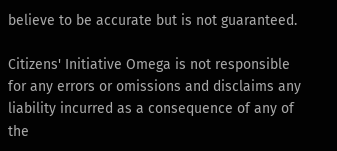believe to be accurate but is not guaranteed.

Citizens' Initiative Omega is not responsible for any errors or omissions and disclaims any liability incurred as a consequence of any of the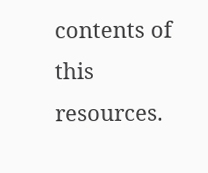contents of this resources.